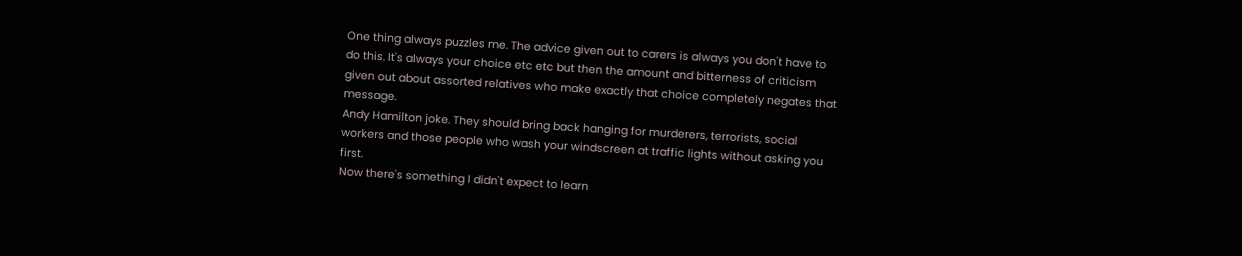One thing always puzzles me. The advice given out to carers is always you don't have to do this. It's always your choice etc etc but then the amount and bitterness of criticism given out about assorted relatives who make exactly that choice completely negates that message.
Andy Hamilton joke. They should bring back hanging for murderers, terrorists, social workers and those people who wash your windscreen at traffic lights without asking you first.
Now there's something I didn't expect to learn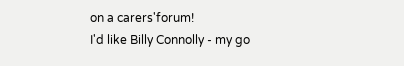on a carers'forum!
I'd like Billy Connolly - my go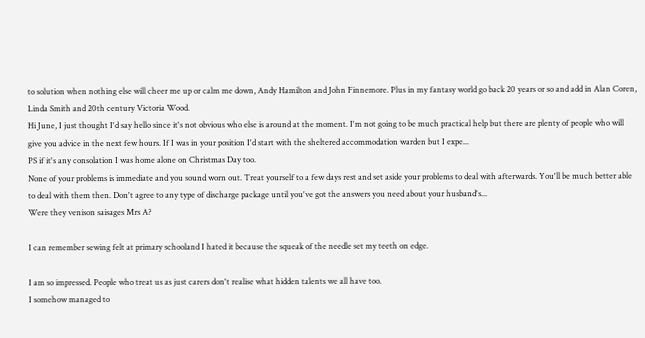to solution when nothing else will cheer me up or calm me down, Andy Hamilton and John Finnemore. Plus in my fantasy world go back 20 years or so and add in Alan Coren, Linda Smith and 20th century Victoria Wood.
Hi June, I just thought I'd say hello since it's not obvious who else is around at the moment. I'm not going to be much practical help but there are plenty of people who will give you advice in the next few hours. If I was in your position I'd start with the sheltered accommodation warden but I expe...
PS if it's any consolation I was home alone on Christmas Day too.
None of your problems is immediate and you sound worn out. Treat yourself to a few days rest and set aside your problems to deal with afterwards. You'll be much better able to deal with them then. Don't agree to any type of discharge package until you've got the answers you need about your husband's...
Were they venison saisages Mrs A?

I can remember sewing felt at primary schooland I hated it because the squeak of the needle set my teeth on edge.

I am so impressed. People who treat us as just carers don't realise what hidden talents we all have too.
I somehow managed to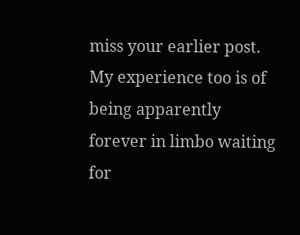miss your earlier post. My experience too is of being apparently forever in limbo waiting for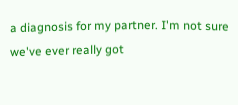a diagnosis for my partner. I'm not sure we've ever really got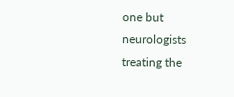one but neurologists treating the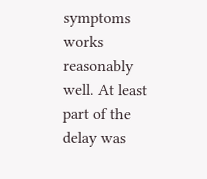symptoms works reasonably well. At least part of the delay was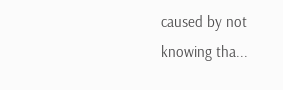caused by not knowing tha...